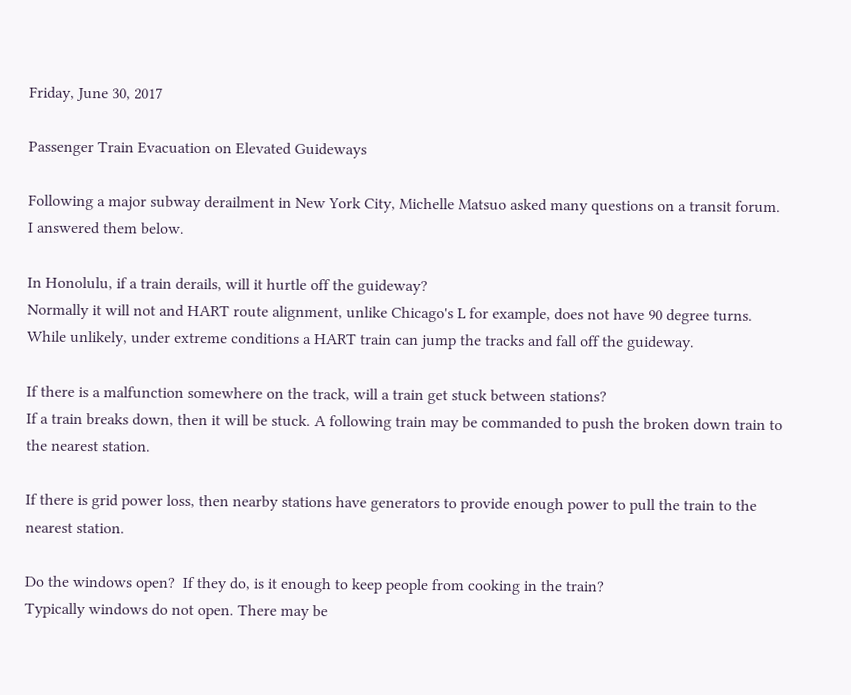Friday, June 30, 2017

Passenger Train Evacuation on Elevated Guideways

Following a major subway derailment in New York City, Michelle Matsuo asked many questions on a transit forum. I answered them below.

In Honolulu, if a train derails, will it hurtle off the guideway?
Normally it will not and HART route alignment, unlike Chicago's L for example, does not have 90 degree turns. While unlikely, under extreme conditions a HART train can jump the tracks and fall off the guideway.

If there is a malfunction somewhere on the track, will a train get stuck between stations?
If a train breaks down, then it will be stuck. A following train may be commanded to push the broken down train to the nearest station.

If there is grid power loss, then nearby stations have generators to provide enough power to pull the train to the nearest station.

Do the windows open?  If they do, is it enough to keep people from cooking in the train?
Typically windows do not open. There may be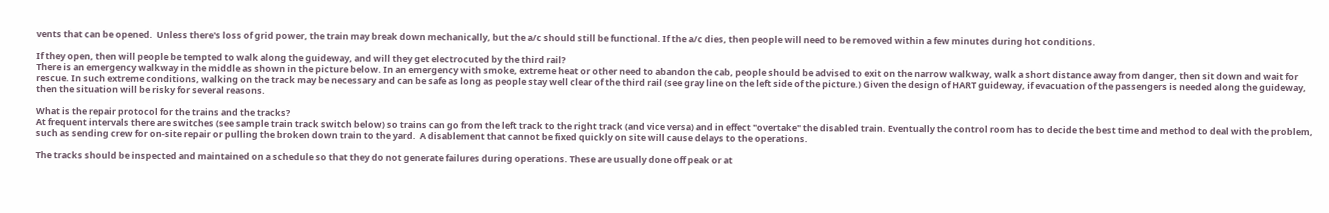vents that can be opened.  Unless there's loss of grid power, the train may break down mechanically, but the a/c should still be functional. If the a/c dies, then people will need to be removed within a few minutes during hot conditions.

If they open, then will people be tempted to walk along the guideway, and will they get electrocuted by the third rail?
There is an emergency walkway in the middle as shown in the picture below. In an emergency with smoke, extreme heat or other need to abandon the cab, people should be advised to exit on the narrow walkway, walk a short distance away from danger, then sit down and wait for rescue. In such extreme conditions, walking on the track may be necessary and can be safe as long as people stay well clear of the third rail (see gray line on the left side of the picture.) Given the design of HART guideway, if evacuation of the passengers is needed along the guideway, then the situation will be risky for several reasons.

What is the repair protocol for the trains and the tracks?
At frequent intervals there are switches (see sample train track switch below) so trains can go from the left track to the right track (and vice versa) and in effect "overtake" the disabled train. Eventually the control room has to decide the best time and method to deal with the problem, such as sending crew for on-site repair or pulling the broken down train to the yard.  A disablement that cannot be fixed quickly on site will cause delays to the operations.

The tracks should be inspected and maintained on a schedule so that they do not generate failures during operations. These are usually done off peak or at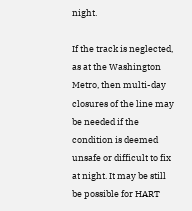night.

If the track is neglected, as at the Washington Metro, then multi-day closures of the line may be needed if the condition is deemed unsafe or difficult to fix at night. It may be still be possible for HART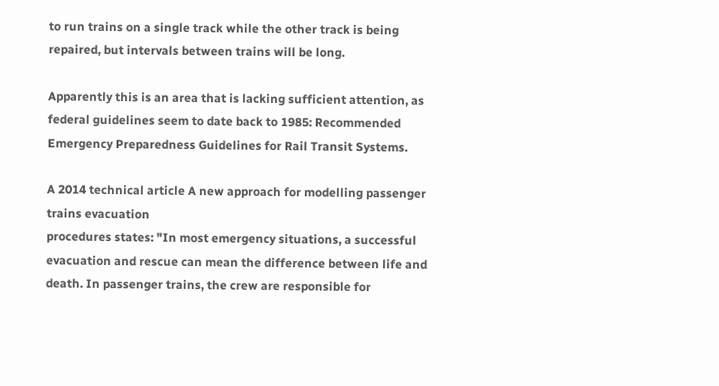to run trains on a single track while the other track is being repaired, but intervals between trains will be long.

Apparently this is an area that is lacking sufficient attention, as federal guidelines seem to date back to 1985: Recommended Emergency Preparedness Guidelines for Rail Transit Systems.

A 2014 technical article A new approach for modelling passenger trains evacuation
procedures states: "In most emergency situations, a successful evacuation and rescue can mean the difference between life and death. In passenger trains, the crew are responsible for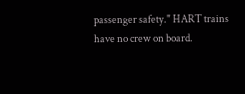passenger safety." HART trains have no crew on board.